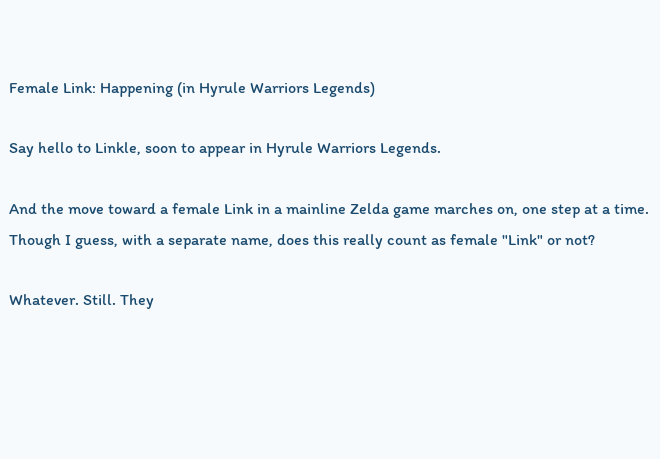Female Link: Happening (in Hyrule Warriors Legends)

Say hello to Linkle, soon to appear in Hyrule Warriors Legends.

And the move toward a female Link in a mainline Zelda game marches on, one step at a time. Though I guess, with a separate name, does this really count as female "Link" or not?

Whatever. Still. They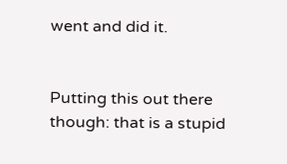went and did it.


Putting this out there though: that is a stupid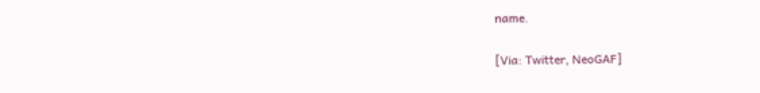name.

[Via: Twitter, NeoGAF]